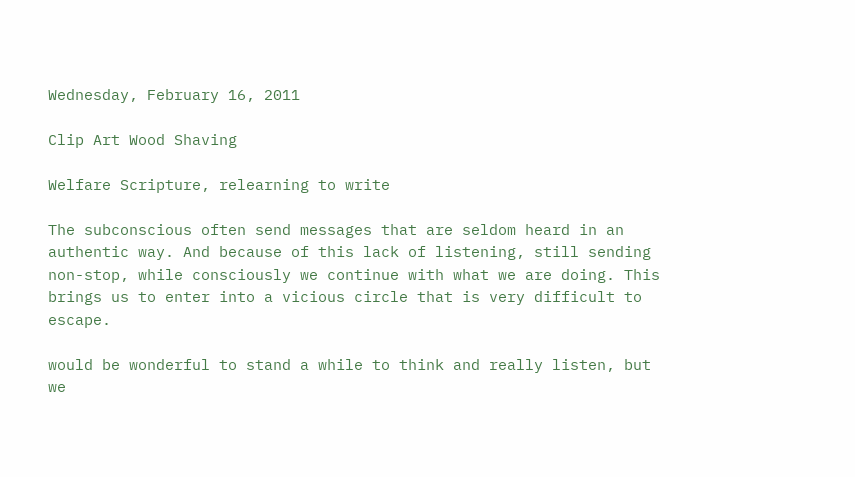Wednesday, February 16, 2011

Clip Art Wood Shaving

Welfare Scripture, relearning to write

The subconscious often send messages that are seldom heard in an authentic way. And because of this lack of listening, still sending non-stop, while consciously we continue with what we are doing. This brings us to enter into a vicious circle that is very difficult to escape.

would be wonderful to stand a while to think and really listen, but we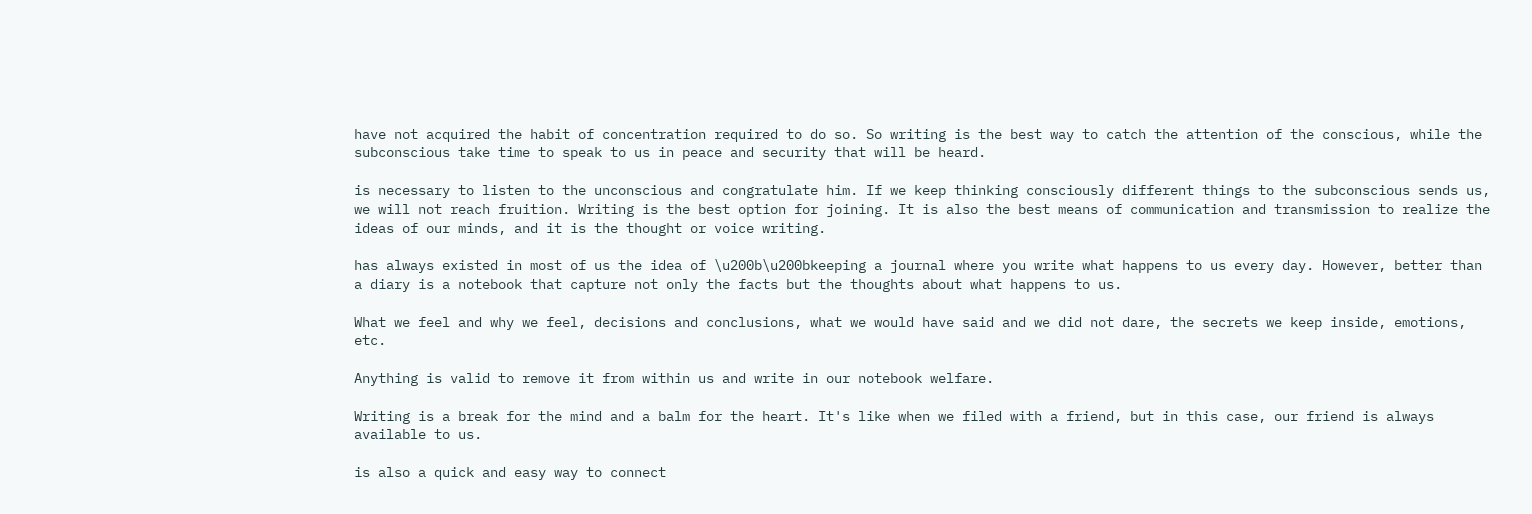have not acquired the habit of concentration required to do so. So writing is the best way to catch the attention of the conscious, while the subconscious take time to speak to us in peace and security that will be heard.

is necessary to listen to the unconscious and congratulate him. If we keep thinking consciously different things to the subconscious sends us, we will not reach fruition. Writing is the best option for joining. It is also the best means of communication and transmission to realize the ideas of our minds, and it is the thought or voice writing.

has always existed in most of us the idea of \u200b\u200bkeeping a journal where you write what happens to us every day. However, better than a diary is a notebook that capture not only the facts but the thoughts about what happens to us.

What we feel and why we feel, decisions and conclusions, what we would have said and we did not dare, the secrets we keep inside, emotions, etc.

Anything is valid to remove it from within us and write in our notebook welfare.

Writing is a break for the mind and a balm for the heart. It's like when we filed with a friend, but in this case, our friend is always available to us.

is also a quick and easy way to connect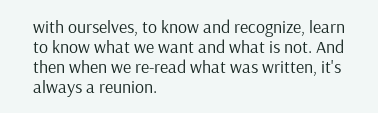with ourselves, to know and recognize, learn to know what we want and what is not. And then when we re-read what was written, it's always a reunion.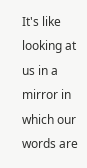It's like looking at us in a mirror in which our words are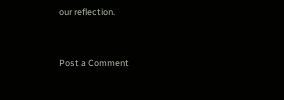our reflection.


Post a Comment